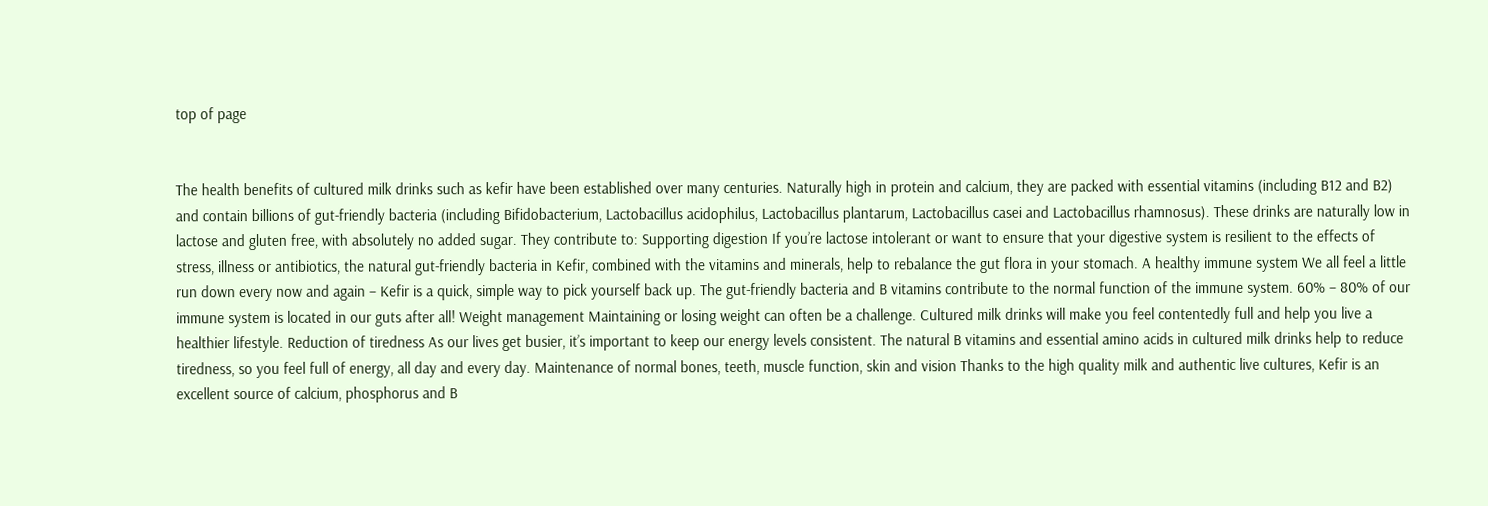top of page


The health benefits of cultured milk drinks such as kefir have been established over many centuries. Naturally high in protein and calcium, they are packed with essential vitamins (including B12 and B2) and contain billions of gut-friendly bacteria (including Bifidobacterium, Lactobacillus acidophilus, Lactobacillus plantarum, Lactobacillus casei and Lactobacillus rhamnosus). These drinks are naturally low in lactose and gluten free, with absolutely no added sugar. They contribute to: Supporting digestion If you’re lactose intolerant or want to ensure that your digestive system is resilient to the effects of stress, illness or antibiotics, the natural gut-friendly bacteria in Kefir, combined with the vitamins and minerals, help to rebalance the gut flora in your stomach. A healthy immune system We all feel a little run down every now and again – Kefir is a quick, simple way to pick yourself back up. The gut-friendly bacteria and B vitamins contribute to the normal function of the immune system. 60% – 80% of our immune system is located in our guts after all! Weight management Maintaining or losing weight can often be a challenge. Cultured milk drinks will make you feel contentedly full and help you live a healthier lifestyle. Reduction of tiredness As our lives get busier, it’s important to keep our energy levels consistent. The natural B vitamins and essential amino acids in cultured milk drinks help to reduce tiredness, so you feel full of energy, all day and every day. Maintenance of normal bones, teeth, muscle function, skin and vision Thanks to the high quality milk and authentic live cultures, Kefir is an excellent source of calcium, phosphorus and B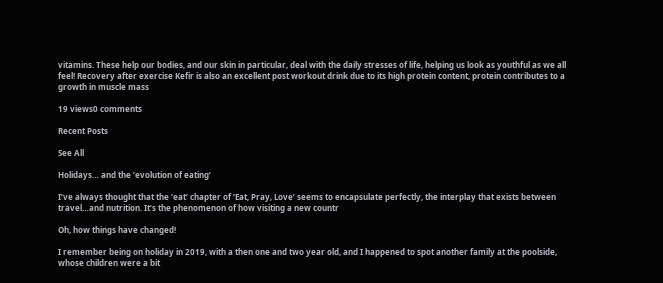vitamins. These help our bodies, and our skin in particular, deal with the daily stresses of life, helping us look as youthful as we all feel! Recovery after exercise Kefir is also an excellent post workout drink due to its high protein content, protein contributes to a growth in muscle mass

19 views0 comments

Recent Posts

See All

Holidays… and the ‘evolution of eating’

I’ve always thought that the ‘eat’ chapter of ‘Eat, Pray, Love’ seems to encapsulate perfectly, the interplay that exists between travel…and nutrition. It’s the phenomenon of how visiting a new countr

Oh, how things have changed!

I remember being on holiday in 2019, with a then one and two year old, and I happened to spot another family at the poolside, whose children were a bit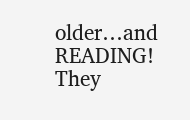older…and READING! They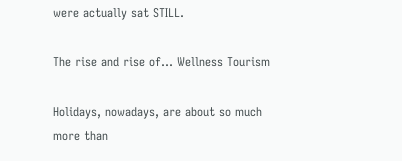were actually sat STILL.

The rise and rise of… Wellness Tourism

Holidays, nowadays, are about so much more than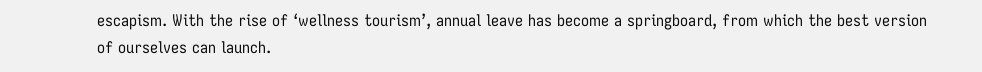escapism. With the rise of ‘wellness tourism’, annual leave has become a springboard, from which the best version of ourselves can launch.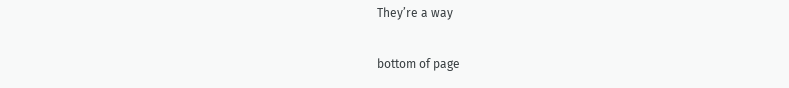They’re a way

bottom of page